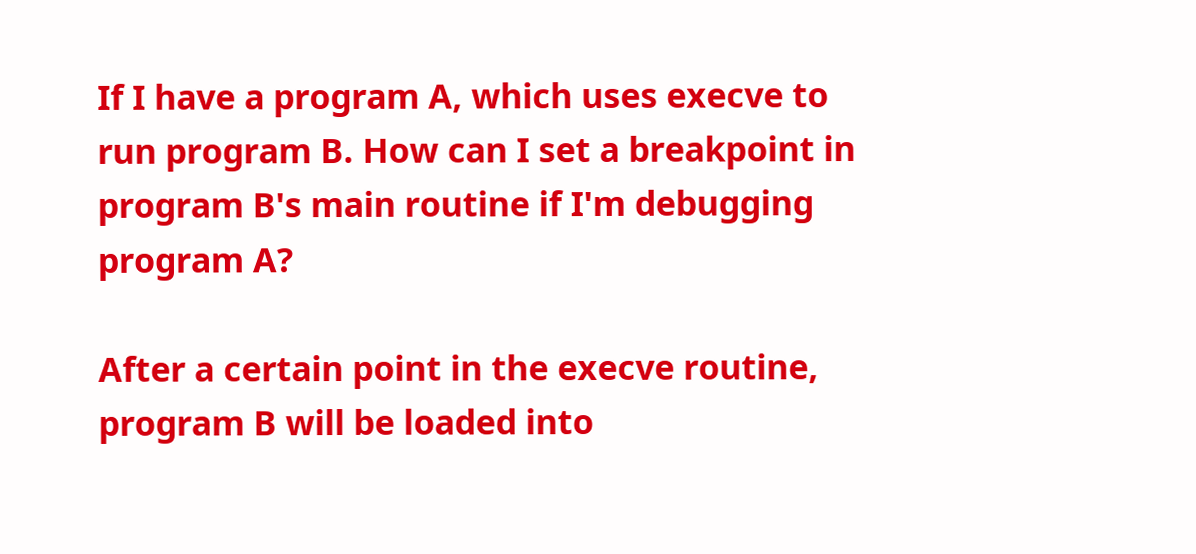If I have a program A, which uses execve to run program B. How can I set a breakpoint in program B's main routine if I'm debugging program A?

After a certain point in the execve routine, program B will be loaded into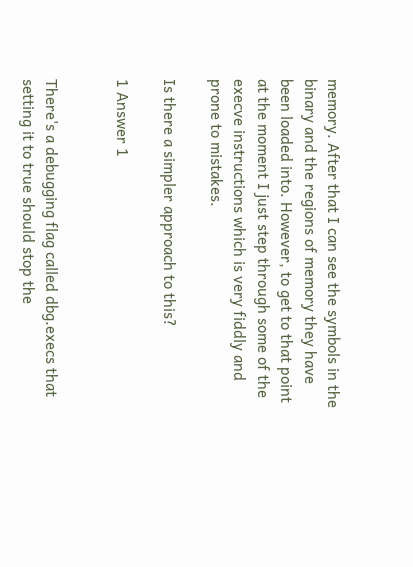memory. After that I can see the symbols in the binary and the regions of memory they have been loaded into. However, to get to that point at the moment I just step through some of the execve instructions which is very fiddly and prone to mistakes.

Is there a simpler approach to this?

1 Answer 1


There's a debugging flag called dbg.execs that setting it to true should stop the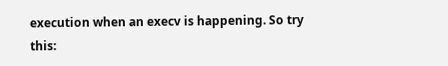execution when an execv is happening. So try this: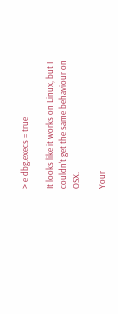> e dbg.execs = true

It looks like it works on Linux, but I couldn't get the same behaviour on OSX.

Your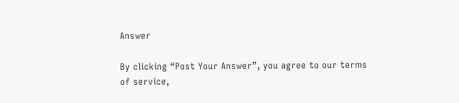Answer

By clicking “Post Your Answer”, you agree to our terms of service,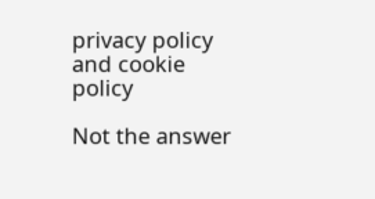privacy policy and cookie policy

Not the answer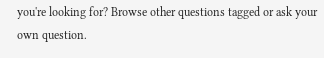you're looking for? Browse other questions tagged or ask your own question.